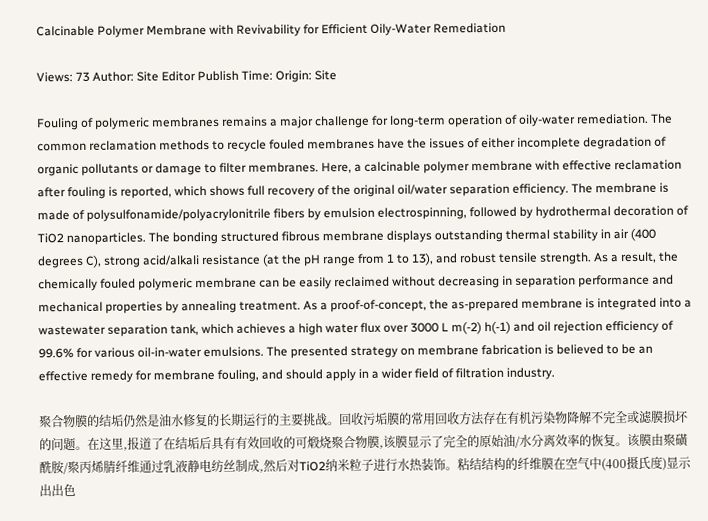Calcinable Polymer Membrane with Revivability for Efficient Oily-Water Remediation

Views: 73 Author: Site Editor Publish Time: Origin: Site

Fouling of polymeric membranes remains a major challenge for long-term operation of oily-water remediation. The common reclamation methods to recycle fouled membranes have the issues of either incomplete degradation of organic pollutants or damage to filter membranes. Here, a calcinable polymer membrane with effective reclamation after fouling is reported, which shows full recovery of the original oil/water separation efficiency. The membrane is made of polysulfonamide/polyacrylonitrile fibers by emulsion electrospinning, followed by hydrothermal decoration of TiO2 nanoparticles. The bonding structured fibrous membrane displays outstanding thermal stability in air (400 degrees C), strong acid/alkali resistance (at the pH range from 1 to 13), and robust tensile strength. As a result, the chemically fouled polymeric membrane can be easily reclaimed without decreasing in separation performance and mechanical properties by annealing treatment. As a proof-of-concept, the as-prepared membrane is integrated into a wastewater separation tank, which achieves a high water flux over 3000 L m(-2) h(-1) and oil rejection efficiency of 99.6% for various oil-in-water emulsions. The presented strategy on membrane fabrication is believed to be an effective remedy for membrane fouling, and should apply in a wider field of filtration industry.

聚合物膜的结垢仍然是油水修复的长期运行的主要挑战。回收污垢膜的常用回收方法存在有机污染物降解不完全或滤膜损坏的问题。在这里,报道了在结垢后具有有效回收的可煅烧聚合物膜,该膜显示了完全的原始油/水分离效率的恢复。该膜由聚磺酰胺/聚丙烯腈纤维通过乳液静电纺丝制成,然后对TiO2纳米粒子进行水热装饰。粘结结构的纤维膜在空气中(400摄氏度)显示出出色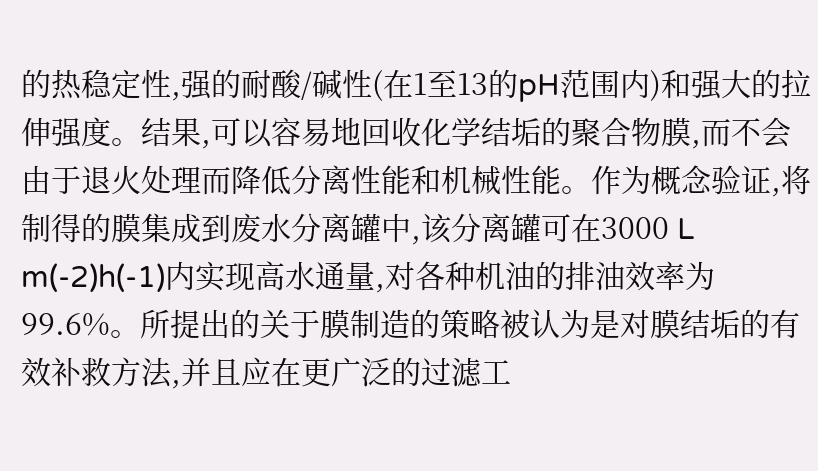的热稳定性,强的耐酸/碱性(在1至13的pH范围内)和强大的拉伸强度。结果,可以容易地回收化学结垢的聚合物膜,而不会由于退火处理而降低分离性能和机械性能。作为概念验证,将制得的膜集成到废水分离罐中,该分离罐可在3000 L m(-2)h(-1)内实现高水通量,对各种机油的排油效率为99.6%。所提出的关于膜制造的策略被认为是对膜结垢的有效补救方法,并且应在更广泛的过滤工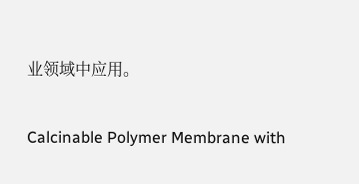业领域中应用。

Calcinable Polymer Membrane with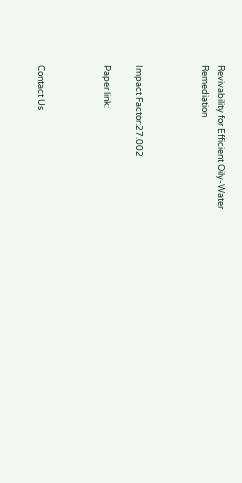Revivability for Efficient Oily-Water Remediation



Impact Factor:27.002

Paper link:



Contact Us